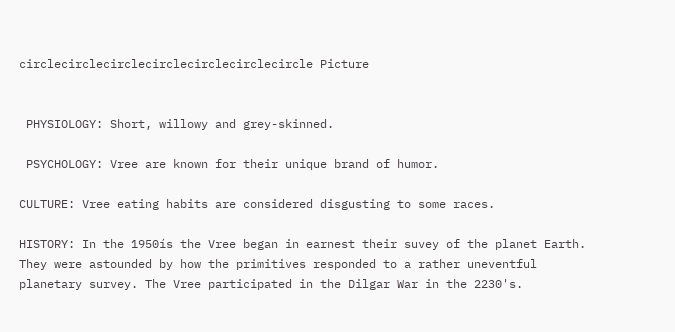circlecirclecirclecirclecirclecirclecircle Picture


 PHYSIOLOGY: Short, willowy and grey-skinned.

 PSYCHOLOGY: Vree are known for their unique brand of humor.

CULTURE: Vree eating habits are considered disgusting to some races.

HISTORY: In the 1950ís the Vree began in earnest their suvey of the planet Earth.  They were astounded by how the primitives responded to a rather uneventful planetary survey. The Vree participated in the Dilgar War in the 2230's.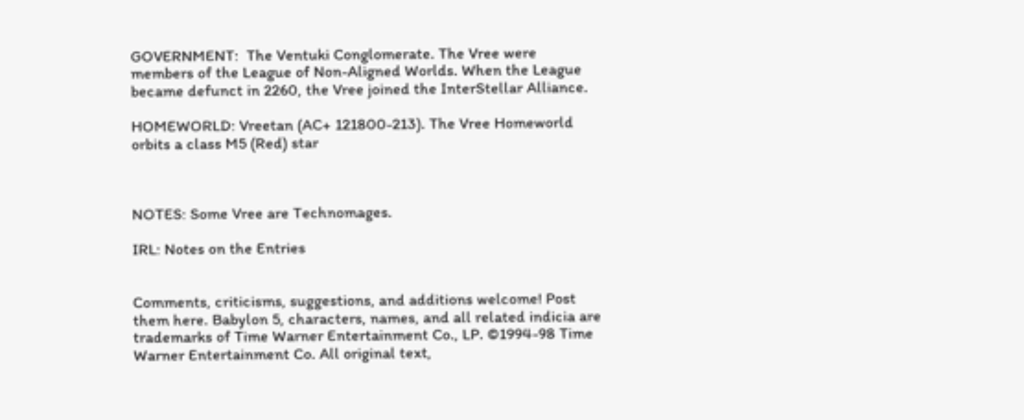GOVERNMENT:  The Ventuki Conglomerate. The Vree were members of the League of Non-Aligned Worlds. When the League became defunct in 2260, the Vree joined the InterStellar Alliance.

HOMEWORLD: Vreetan (AC+ 121800-213). The Vree Homeworld orbits a class M5 (Red) star



NOTES: Some Vree are Technomages.

IRL: Notes on the Entries


Comments, criticisms, suggestions, and additions welcome! Post them here. Babylon 5, characters, names, and all related indicia are trademarks of Time Warner Entertainment Co., LP. ©1994-98 Time Warner Entertainment Co. All original text,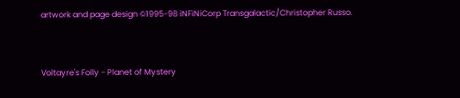artwork and page design ©1995-98 iNFiNiCorp Transgalactic/Christopher Russo.


Voltayre's Folly - Planet of Mystery